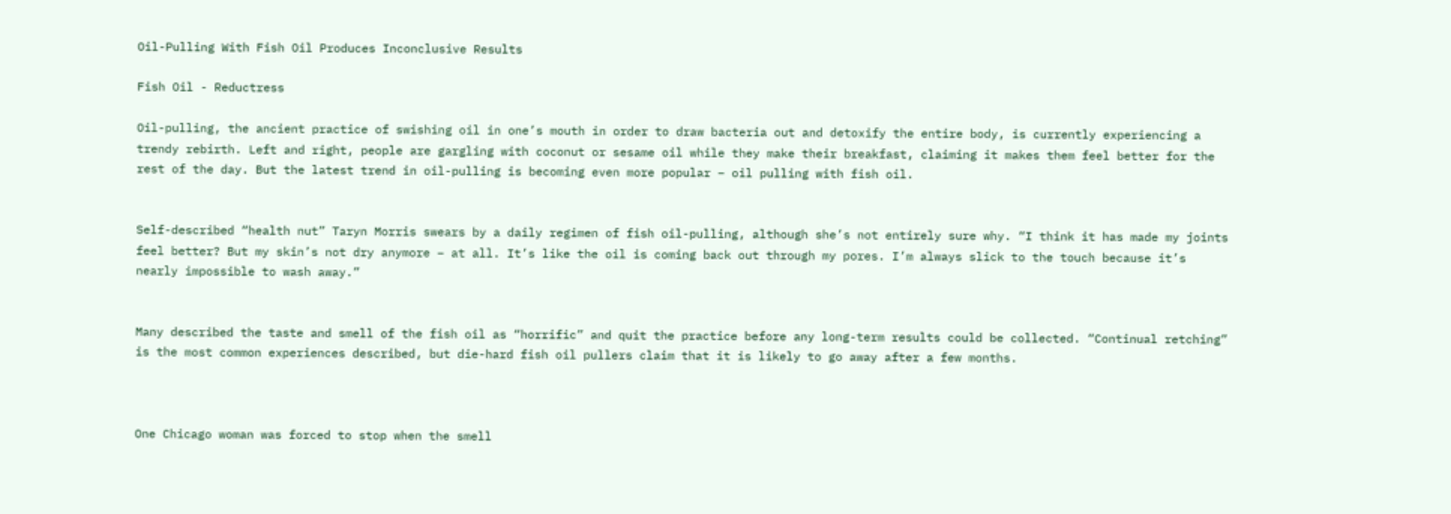Oil-Pulling With Fish Oil Produces Inconclusive Results

Fish Oil - Reductress

Oil-pulling, the ancient practice of swishing oil in one’s mouth in order to draw bacteria out and detoxify the entire body, is currently experiencing a trendy rebirth. Left and right, people are gargling with coconut or sesame oil while they make their breakfast, claiming it makes them feel better for the rest of the day. But the latest trend in oil-pulling is becoming even more popular – oil pulling with fish oil.


Self-described “health nut” Taryn Morris swears by a daily regimen of fish oil-pulling, although she’s not entirely sure why. “I think it has made my joints feel better? But my skin’s not dry anymore – at all. It’s like the oil is coming back out through my pores. I’m always slick to the touch because it’s nearly impossible to wash away.”


Many described the taste and smell of the fish oil as “horrific” and quit the practice before any long-term results could be collected. “Continual retching” is the most common experiences described, but die-hard fish oil pullers claim that it is likely to go away after a few months.



One Chicago woman was forced to stop when the smell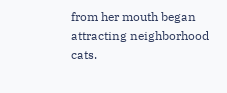from her mouth began attracting neighborhood cats.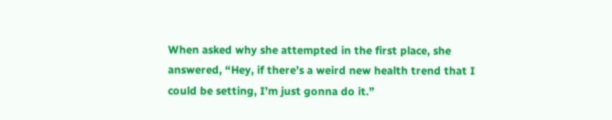When asked why she attempted in the first place, she answered, “Hey, if there’s a weird new health trend that I could be setting, I’m just gonna do it.”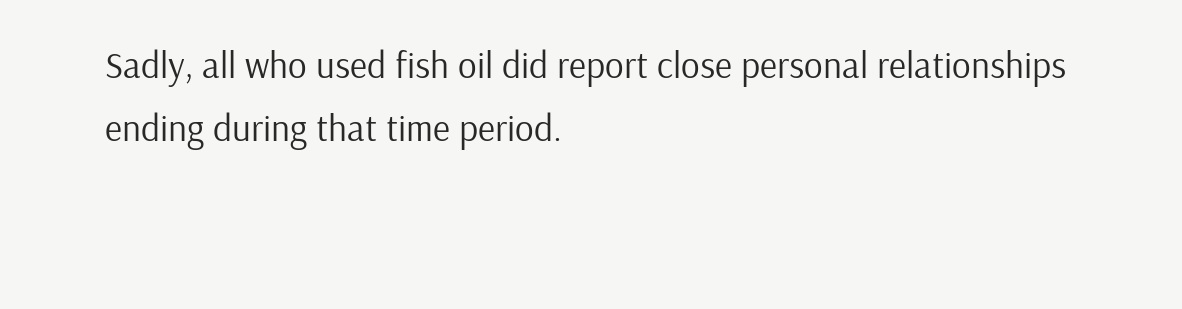Sadly, all who used fish oil did report close personal relationships ending during that time period.